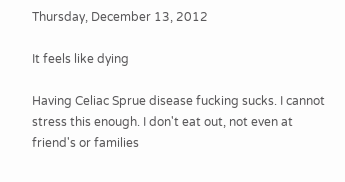Thursday, December 13, 2012

It feels like dying

Having Celiac Sprue disease fucking sucks. I cannot stress this enough. I don't eat out, not even at friend's or families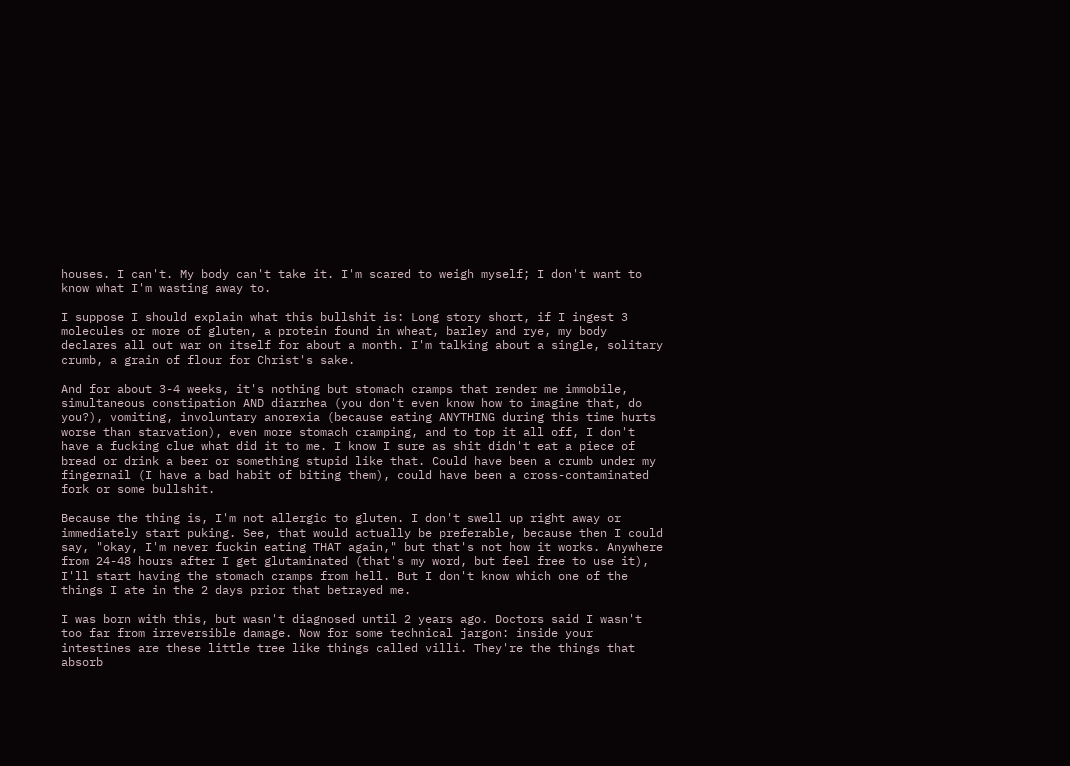houses. I can't. My body can't take it. I'm scared to weigh myself; I don't want to know what I'm wasting away to.

I suppose I should explain what this bullshit is: Long story short, if I ingest 3 molecules or more of gluten, a protein found in wheat, barley and rye, my body declares all out war on itself for about a month. I'm talking about a single, solitary crumb, a grain of flour for Christ's sake.

And for about 3-4 weeks, it's nothing but stomach cramps that render me immobile, simultaneous constipation AND diarrhea (you don't even know how to imagine that, do you?), vomiting, involuntary anorexia (because eating ANYTHING during this time hurts worse than starvation), even more stomach cramping, and to top it all off, I don't have a fucking clue what did it to me. I know I sure as shit didn't eat a piece of bread or drink a beer or something stupid like that. Could have been a crumb under my fingernail (I have a bad habit of biting them), could have been a cross-contaminated fork or some bullshit.

Because the thing is, I'm not allergic to gluten. I don't swell up right away or immediately start puking. See, that would actually be preferable, because then I could say, "okay, I'm never fuckin eating THAT again," but that's not how it works. Anywhere from 24-48 hours after I get glutaminated (that's my word, but feel free to use it), I'll start having the stomach cramps from hell. But I don't know which one of the things I ate in the 2 days prior that betrayed me.

I was born with this, but wasn't diagnosed until 2 years ago. Doctors said I wasn't too far from irreversible damage. Now for some technical jargon: inside your intestines are these little tree like things called villi. They're the things that absorb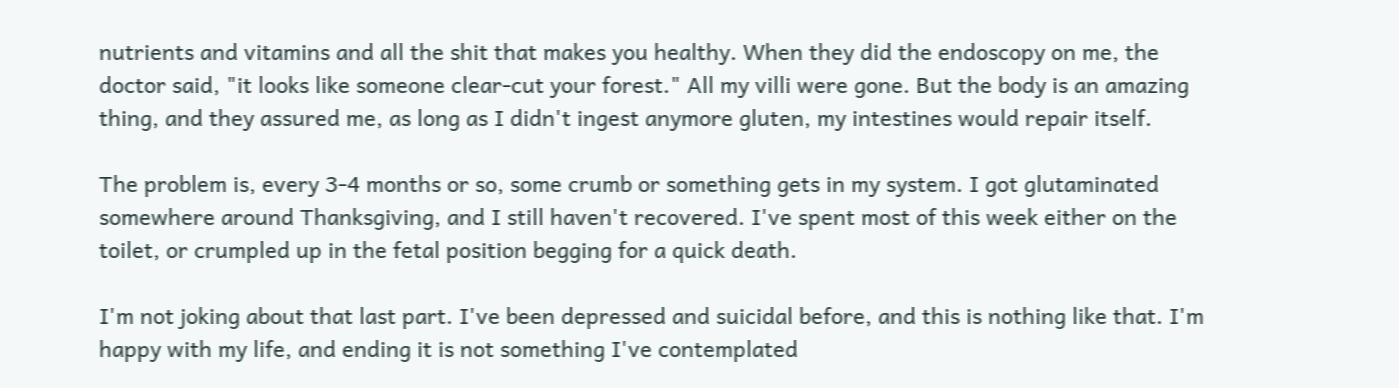nutrients and vitamins and all the shit that makes you healthy. When they did the endoscopy on me, the doctor said, "it looks like someone clear-cut your forest." All my villi were gone. But the body is an amazing thing, and they assured me, as long as I didn't ingest anymore gluten, my intestines would repair itself.

The problem is, every 3-4 months or so, some crumb or something gets in my system. I got glutaminated somewhere around Thanksgiving, and I still haven't recovered. I've spent most of this week either on the toilet, or crumpled up in the fetal position begging for a quick death.

I'm not joking about that last part. I've been depressed and suicidal before, and this is nothing like that. I'm happy with my life, and ending it is not something I've contemplated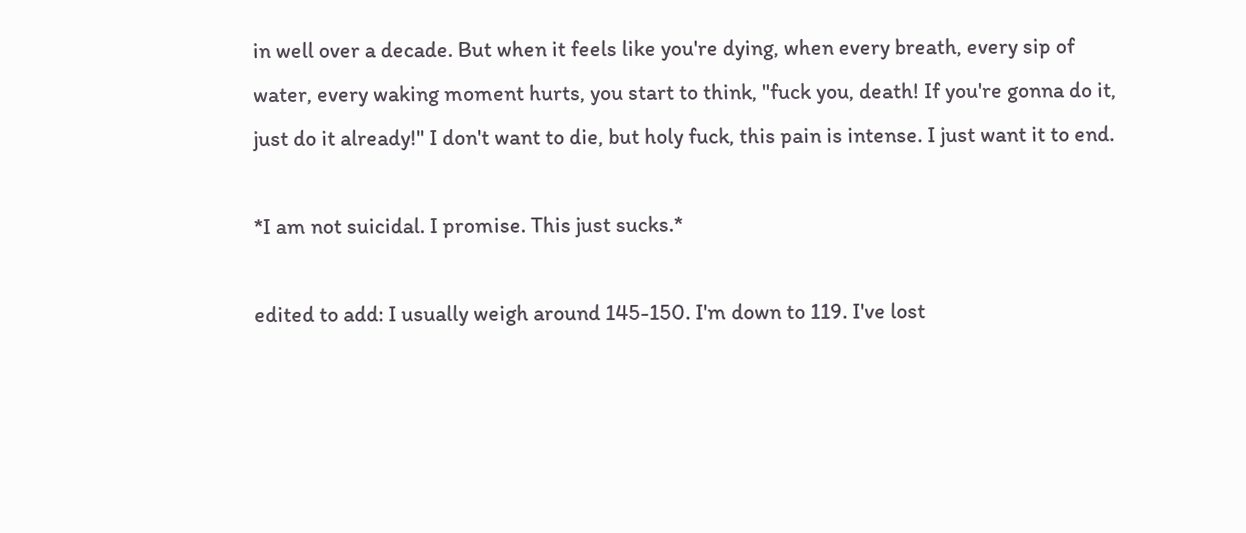in well over a decade. But when it feels like you're dying, when every breath, every sip of water, every waking moment hurts, you start to think, "fuck you, death! If you're gonna do it, just do it already!" I don't want to die, but holy fuck, this pain is intense. I just want it to end.

*I am not suicidal. I promise. This just sucks.*

edited to add: I usually weigh around 145-150. I'm down to 119. I've lost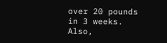over 20 pounds in 3 weeks. Also,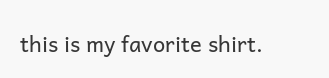this is my favorite shirt.